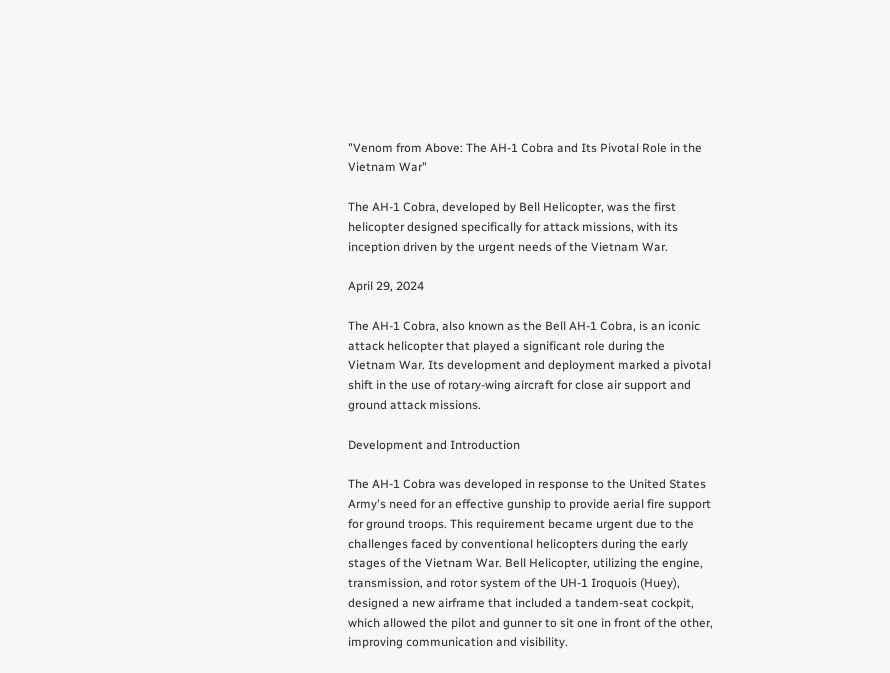"Venom from Above: The AH-1 Cobra and Its Pivotal Role in the Vietnam War"

The AH-1 Cobra, developed by Bell Helicopter, was the first helicopter designed specifically for attack missions, with its inception driven by the urgent needs of the Vietnam War.

April 29, 2024

The AH-1 Cobra, also known as the Bell AH-1 Cobra, is an iconic attack helicopter that played a significant role during the Vietnam War. Its development and deployment marked a pivotal shift in the use of rotary-wing aircraft for close air support and ground attack missions.

Development and Introduction

The AH-1 Cobra was developed in response to the United States Army's need for an effective gunship to provide aerial fire support for ground troops. This requirement became urgent due to the challenges faced by conventional helicopters during the early stages of the Vietnam War. Bell Helicopter, utilizing the engine, transmission, and rotor system of the UH-1 Iroquois (Huey), designed a new airframe that included a tandem-seat cockpit, which allowed the pilot and gunner to sit one in front of the other, improving communication and visibility.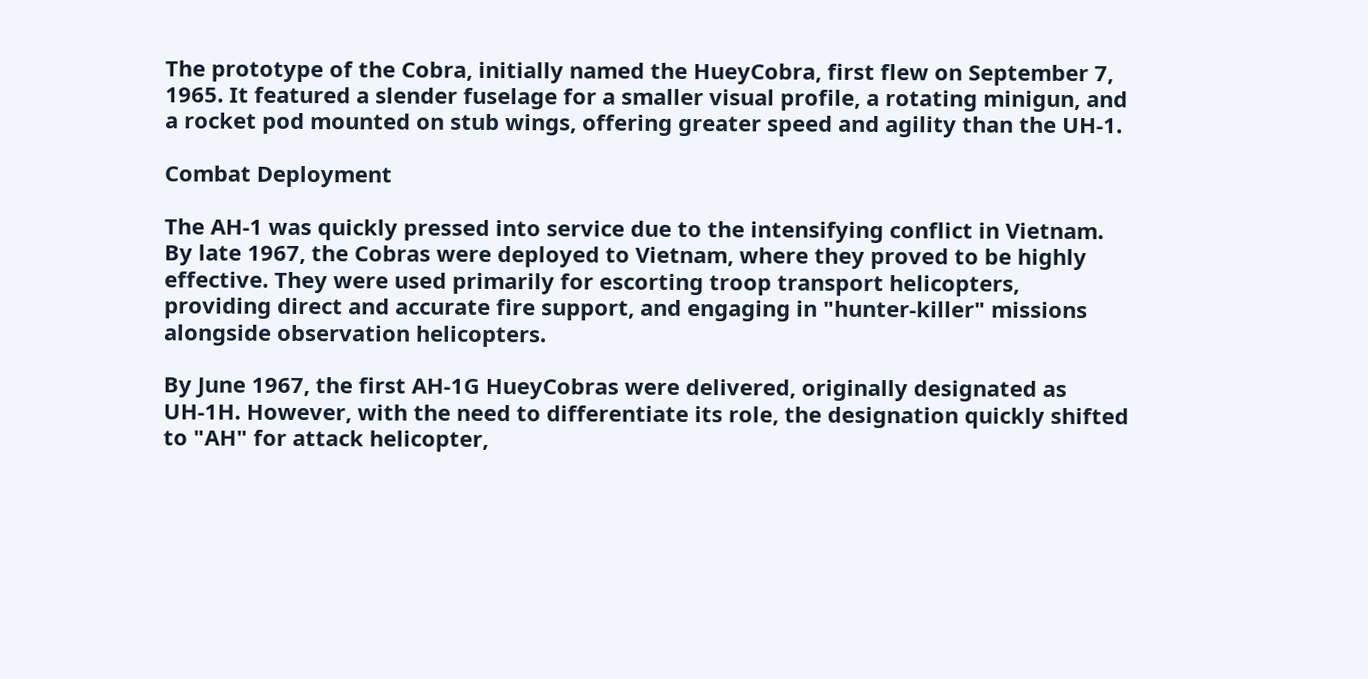The prototype of the Cobra, initially named the HueyCobra, first flew on September 7, 1965. It featured a slender fuselage for a smaller visual profile, a rotating minigun, and a rocket pod mounted on stub wings, offering greater speed and agility than the UH-1.

Combat Deployment

The AH-1 was quickly pressed into service due to the intensifying conflict in Vietnam. By late 1967, the Cobras were deployed to Vietnam, where they proved to be highly effective. They were used primarily for escorting troop transport helicopters, providing direct and accurate fire support, and engaging in "hunter-killer" missions alongside observation helicopters.

By June 1967, the first AH-1G HueyCobras were delivered, originally designated as UH-1H. However, with the need to differentiate its role, the designation quickly shifted to "AH" for attack helicopter,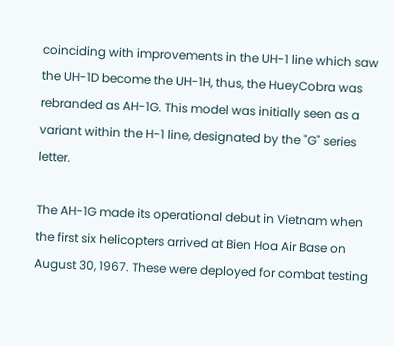coinciding with improvements in the UH-1 line which saw the UH-1D become the UH-1H, thus, the HueyCobra was rebranded as AH-1G. This model was initially seen as a variant within the H-1 line, designated by the "G" series letter.

The AH-1G made its operational debut in Vietnam when the first six helicopters arrived at Bien Hoa Air Base on August 30, 1967. These were deployed for combat testing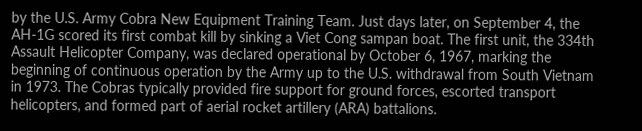by the U.S. Army Cobra New Equipment Training Team. Just days later, on September 4, the AH-1G scored its first combat kill by sinking a Viet Cong sampan boat. The first unit, the 334th Assault Helicopter Company, was declared operational by October 6, 1967, marking the beginning of continuous operation by the Army up to the U.S. withdrawal from South Vietnam in 1973. The Cobras typically provided fire support for ground forces, escorted transport helicopters, and formed part of aerial rocket artillery (ARA) battalions.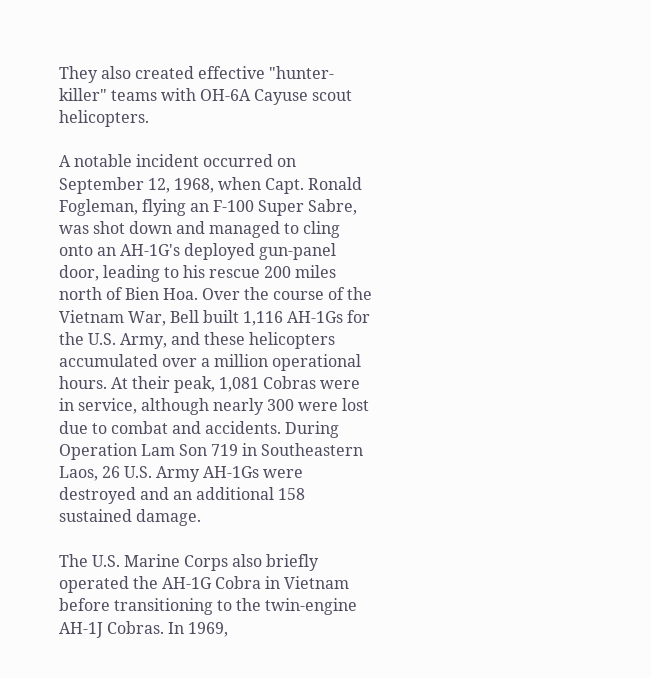They also created effective "hunter-killer" teams with OH-6A Cayuse scout helicopters.

A notable incident occurred on September 12, 1968, when Capt. Ronald Fogleman, flying an F-100 Super Sabre, was shot down and managed to cling onto an AH-1G's deployed gun-panel door, leading to his rescue 200 miles north of Bien Hoa. Over the course of the Vietnam War, Bell built 1,116 AH-1Gs for the U.S. Army, and these helicopters accumulated over a million operational hours. At their peak, 1,081 Cobras were in service, although nearly 300 were lost due to combat and accidents. During Operation Lam Son 719 in Southeastern Laos, 26 U.S. Army AH-1Gs were destroyed and an additional 158 sustained damage.

The U.S. Marine Corps also briefly operated the AH-1G Cobra in Vietnam before transitioning to the twin-engine AH-1J Cobras. In 1969,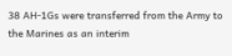38 AH-1Gs were transferred from the Army to the Marines as an interim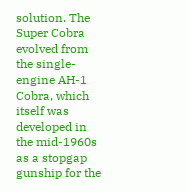solution. The Super Cobra evolved from the single-engine AH-1 Cobra, which itself was developed in the mid-1960s as a stopgap gunship for the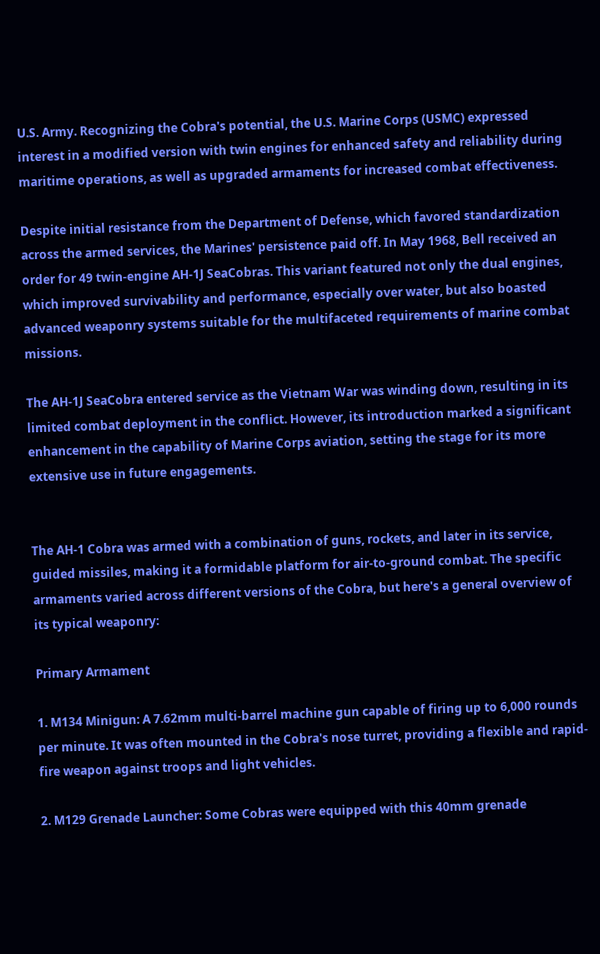U.S. Army. Recognizing the Cobra's potential, the U.S. Marine Corps (USMC) expressed interest in a modified version with twin engines for enhanced safety and reliability during maritime operations, as well as upgraded armaments for increased combat effectiveness.

Despite initial resistance from the Department of Defense, which favored standardization across the armed services, the Marines' persistence paid off. In May 1968, Bell received an order for 49 twin-engine AH-1J SeaCobras. This variant featured not only the dual engines, which improved survivability and performance, especially over water, but also boasted advanced weaponry systems suitable for the multifaceted requirements of marine combat missions.

The AH-1J SeaCobra entered service as the Vietnam War was winding down, resulting in its limited combat deployment in the conflict. However, its introduction marked a significant enhancement in the capability of Marine Corps aviation, setting the stage for its more extensive use in future engagements.


The AH-1 Cobra was armed with a combination of guns, rockets, and later in its service, guided missiles, making it a formidable platform for air-to-ground combat. The specific armaments varied across different versions of the Cobra, but here's a general overview of its typical weaponry:

Primary Armament

1. M134 Minigun: A 7.62mm multi-barrel machine gun capable of firing up to 6,000 rounds per minute. It was often mounted in the Cobra's nose turret, providing a flexible and rapid-fire weapon against troops and light vehicles.

2. M129 Grenade Launcher: Some Cobras were equipped with this 40mm grenade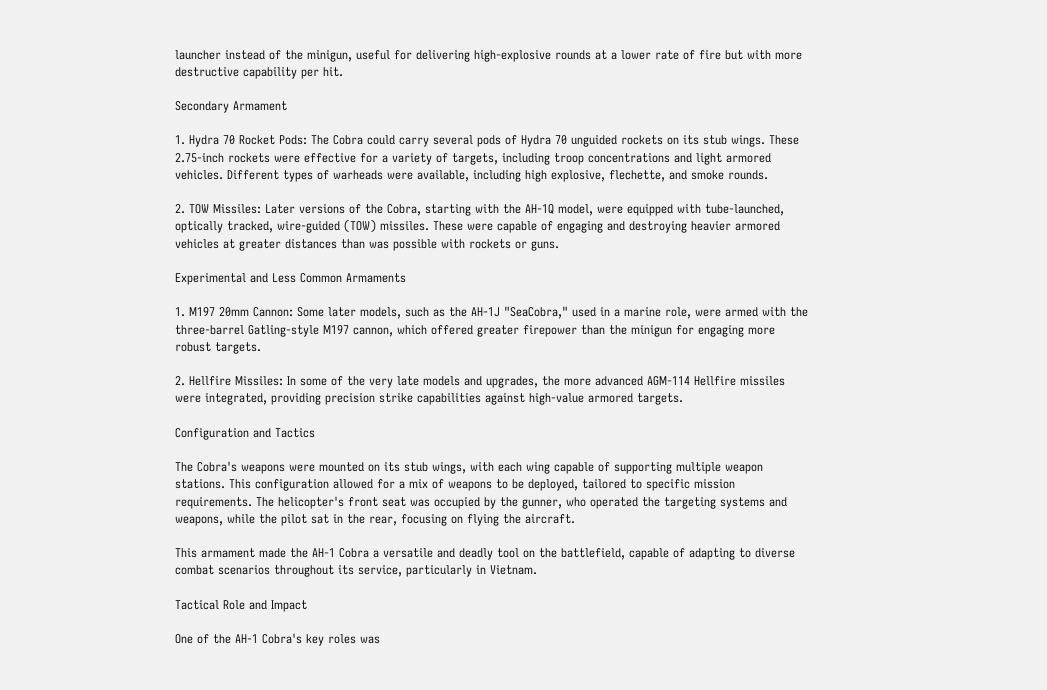launcher instead of the minigun, useful for delivering high-explosive rounds at a lower rate of fire but with more destructive capability per hit.

Secondary Armament

1. Hydra 70 Rocket Pods: The Cobra could carry several pods of Hydra 70 unguided rockets on its stub wings. These 2.75-inch rockets were effective for a variety of targets, including troop concentrations and light armored vehicles. Different types of warheads were available, including high explosive, flechette, and smoke rounds.

2. TOW Missiles: Later versions of the Cobra, starting with the AH-1Q model, were equipped with tube-launched, optically tracked, wire-guided (TOW) missiles. These were capable of engaging and destroying heavier armored vehicles at greater distances than was possible with rockets or guns.

Experimental and Less Common Armaments

1. M197 20mm Cannon: Some later models, such as the AH-1J "SeaCobra," used in a marine role, were armed with the three-barrel Gatling-style M197 cannon, which offered greater firepower than the minigun for engaging more robust targets.

2. Hellfire Missiles: In some of the very late models and upgrades, the more advanced AGM-114 Hellfire missiles were integrated, providing precision strike capabilities against high-value armored targets.

Configuration and Tactics

The Cobra's weapons were mounted on its stub wings, with each wing capable of supporting multiple weapon stations. This configuration allowed for a mix of weapons to be deployed, tailored to specific mission requirements. The helicopter's front seat was occupied by the gunner, who operated the targeting systems and weapons, while the pilot sat in the rear, focusing on flying the aircraft.

This armament made the AH-1 Cobra a versatile and deadly tool on the battlefield, capable of adapting to diverse combat scenarios throughout its service, particularly in Vietnam.

Tactical Role and Impact

One of the AH-1 Cobra's key roles was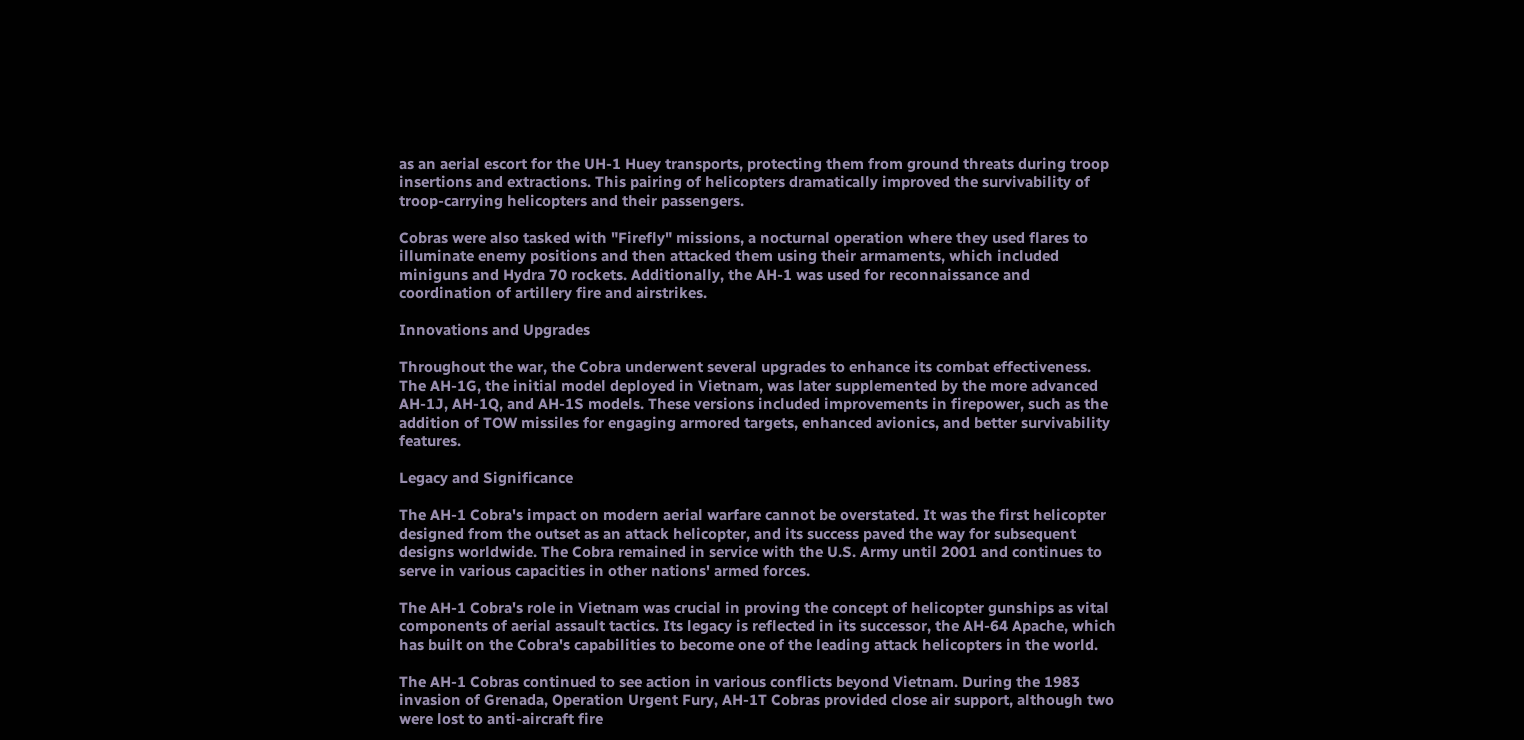as an aerial escort for the UH-1 Huey transports, protecting them from ground threats during troop insertions and extractions. This pairing of helicopters dramatically improved the survivability of troop-carrying helicopters and their passengers.

Cobras were also tasked with "Firefly" missions, a nocturnal operation where they used flares to illuminate enemy positions and then attacked them using their armaments, which included miniguns and Hydra 70 rockets. Additionally, the AH-1 was used for reconnaissance and coordination of artillery fire and airstrikes.

Innovations and Upgrades

Throughout the war, the Cobra underwent several upgrades to enhance its combat effectiveness. The AH-1G, the initial model deployed in Vietnam, was later supplemented by the more advanced AH-1J, AH-1Q, and AH-1S models. These versions included improvements in firepower, such as the addition of TOW missiles for engaging armored targets, enhanced avionics, and better survivability features.

Legacy and Significance

The AH-1 Cobra's impact on modern aerial warfare cannot be overstated. It was the first helicopter designed from the outset as an attack helicopter, and its success paved the way for subsequent designs worldwide. The Cobra remained in service with the U.S. Army until 2001 and continues to serve in various capacities in other nations' armed forces.

The AH-1 Cobra's role in Vietnam was crucial in proving the concept of helicopter gunships as vital components of aerial assault tactics. Its legacy is reflected in its successor, the AH-64 Apache, which has built on the Cobra's capabilities to become one of the leading attack helicopters in the world.

The AH-1 Cobras continued to see action in various conflicts beyond Vietnam. During the 1983 invasion of Grenada, Operation Urgent Fury, AH-1T Cobras provided close air support, although two were lost to anti-aircraft fire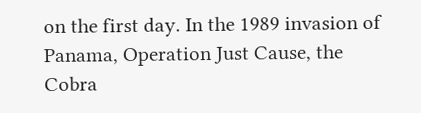on the first day. In the 1989 invasion of Panama, Operation Just Cause, the Cobra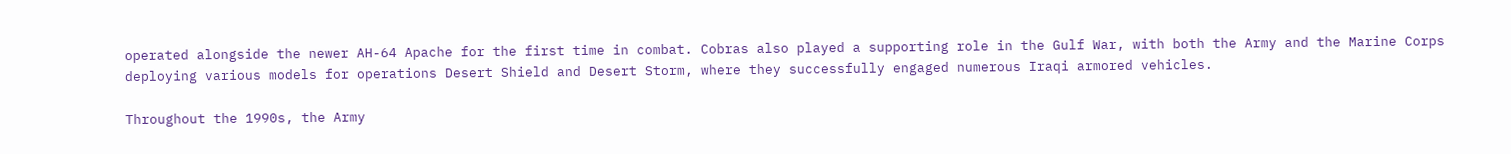operated alongside the newer AH-64 Apache for the first time in combat. Cobras also played a supporting role in the Gulf War, with both the Army and the Marine Corps deploying various models for operations Desert Shield and Desert Storm, where they successfully engaged numerous Iraqi armored vehicles.

Throughout the 1990s, the Army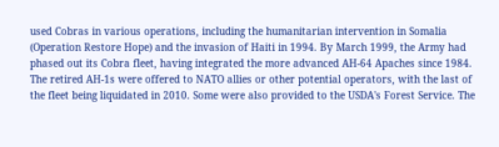used Cobras in various operations, including the humanitarian intervention in Somalia (Operation Restore Hope) and the invasion of Haiti in 1994. By March 1999, the Army had phased out its Cobra fleet, having integrated the more advanced AH-64 Apaches since 1984. The retired AH-1s were offered to NATO allies or other potential operators, with the last of the fleet being liquidated in 2010. Some were also provided to the USDA's Forest Service. The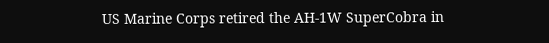US Marine Corps retired the AH-1W SuperCobra in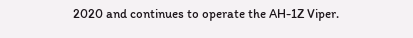2020 and continues to operate the AH-1Z Viper.